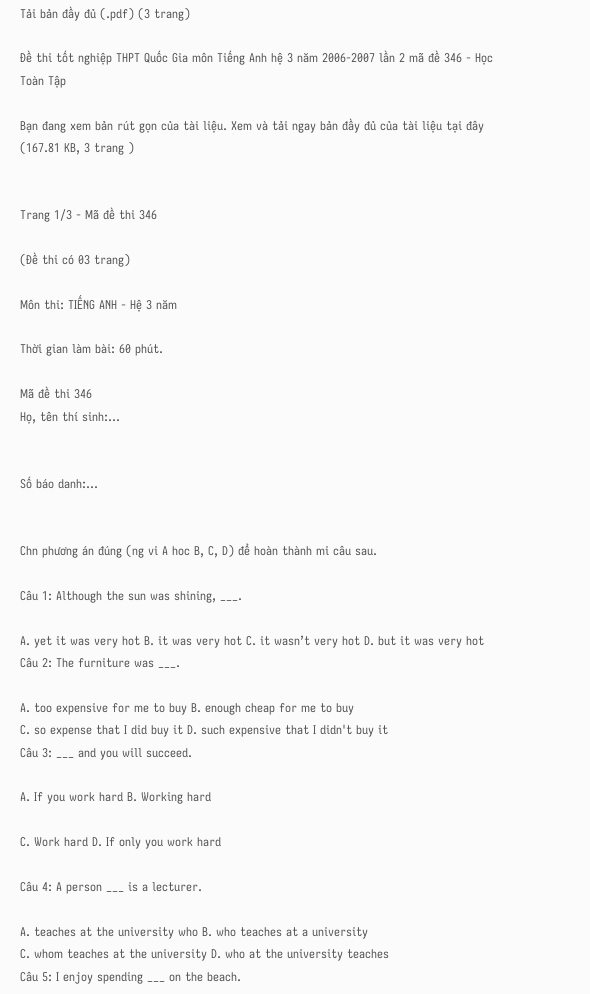Tải bản đầy đủ (.pdf) (3 trang)

Đề thi tốt nghiệp THPT Quốc Gia môn Tiếng Anh hệ 3 năm 2006-2007 lần 2 mã đề 346 - Học Toàn Tập

Bạn đang xem bản rút gọn của tài liệu. Xem và tải ngay bản đầy đủ của tài liệu tại đây (167.81 KB, 3 trang )


Trang 1/3 - Mã đề thi 346

(Đề thi có 03 trang)

Môn thi: TIẾNG ANH - Hệ 3 năm

Thời gian làm bài: 60 phút.

Mã đề thi 346
Họ, tên thí sinh:...


Số báo danh:...


Chn phương án đúng (ng vi A hoc B, C, D) để hoàn thành mi câu sau.

Câu 1: Although the sun was shining, ___.

A. yet it was very hot B. it was very hot C. it wasn’t very hot D. but it was very hot
Câu 2: The furniture was ___.

A. too expensive for me to buy B. enough cheap for me to buy
C. so expense that I did buy it D. such expensive that I didn't buy it
Câu 3: ___ and you will succeed.

A. If you work hard B. Working hard

C. Work hard D. If only you work hard

Câu 4: A person ___ is a lecturer.

A. teaches at the university who B. who teaches at a university
C. whom teaches at the university D. who at the university teaches
Câu 5: I enjoy spending ___ on the beach.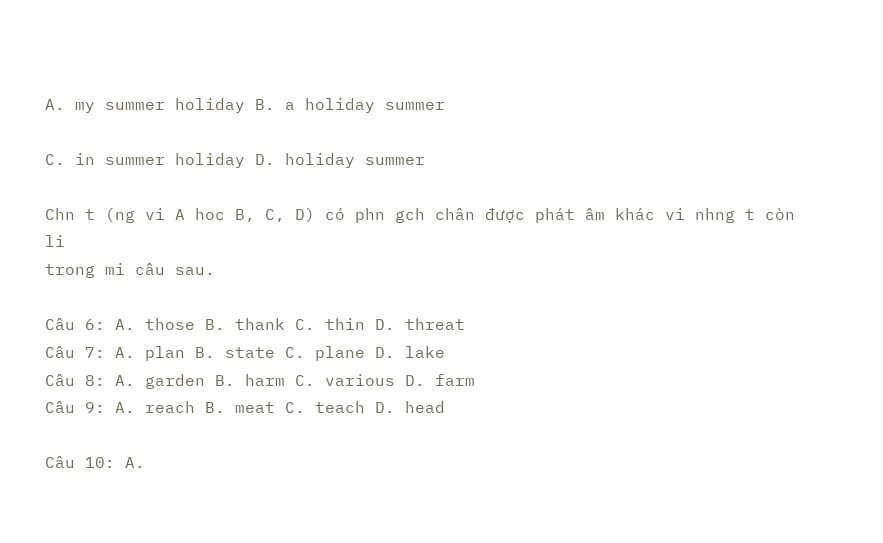A. my summer holiday B. a holiday summer

C. in summer holiday D. holiday summer

Chn t (ng vi A hoc B, C, D) có phn gch chân được phát âm khác vi nhng t còn li
trong mi câu sau.

Câu 6: A. those B. thank C. thin D. threat
Câu 7: A. plan B. state C. plane D. lake
Câu 8: A. garden B. harm C. various D. farm
Câu 9: A. reach B. meat C. teach D. head

Câu 10: A.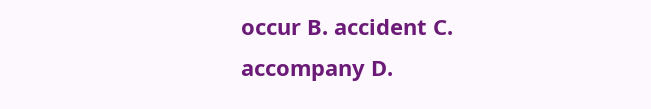occur B. accident C. accompany D.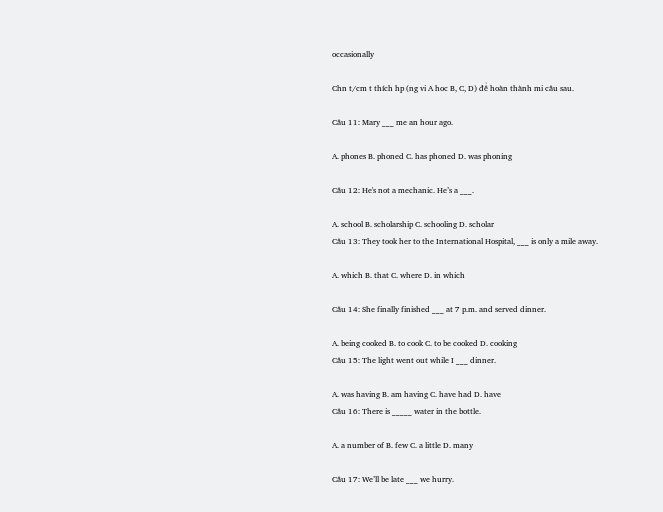occasionally

Chn t/cm t thích hp (ng vi A hoc B, C, D) để hoàn thành mi câu sau.

Câu 11: Mary ___ me an hour ago.

A. phones B. phoned C. has phoned D. was phoning

Câu 12: He's not a mechanic. He’s a ___.

A. school B. scholarship C. schooling D. scholar
Câu 13: They took her to the International Hospital, ___ is only a mile away.

A. which B. that C. where D. in which

Câu 14: She finally finished ___ at 7 p.m. and served dinner.

A. being cooked B. to cook C. to be cooked D. cooking
Câu 15: The light went out while I ___ dinner.

A. was having B. am having C. have had D. have
Câu 16: There is _____ water in the bottle.

A. a number of B. few C. a little D. many

Câu 17: We’ll be late ___ we hurry.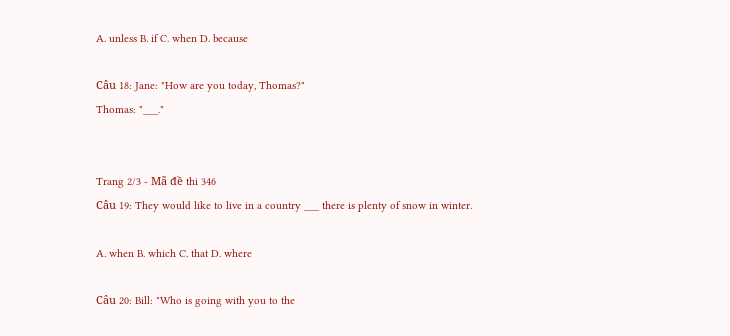A. unless B. if C. when D. because

Câu 18: Jane: "How are you today, Thomas?"
Thomas: "___."


Trang 2/3 - Mã đề thi 346
Câu 19: They would like to live in a country ___ there is plenty of snow in winter.

A. when B. which C. that D. where

Câu 20: Bill: "Who is going with you to the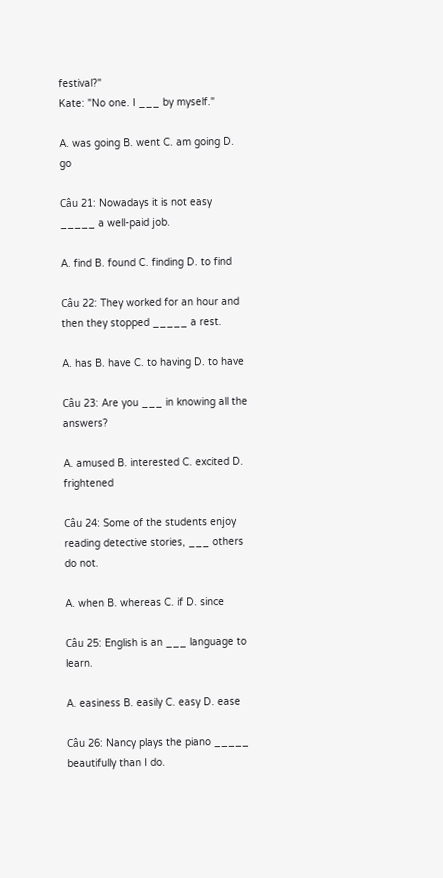festival?"
Kate: "No one. I ___ by myself."

A. was going B. went C. am going D. go

Câu 21: Nowadays it is not easy _____ a well-paid job.

A. find B. found C. finding D. to find

Câu 22: They worked for an hour and then they stopped _____ a rest.

A. has B. have C. to having D. to have

Câu 23: Are you ___ in knowing all the answers?

A. amused B. interested C. excited D. frightened

Câu 24: Some of the students enjoy reading detective stories, ___ others do not.

A. when B. whereas C. if D. since

Câu 25: English is an ___ language to learn.

A. easiness B. easily C. easy D. ease

Câu 26: Nancy plays the piano _____ beautifully than I do.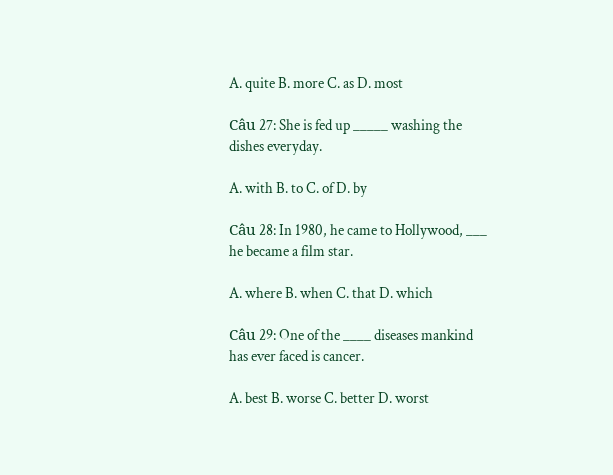A. quite B. more C. as D. most

Câu 27: She is fed up _____ washing the dishes everyday.

A. with B. to C. of D. by

Câu 28: In 1980, he came to Hollywood, ___ he became a film star.

A. where B. when C. that D. which

Câu 29: One of the ____ diseases mankind has ever faced is cancer.

A. best B. worse C. better D. worst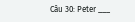Câu 30: Peter ___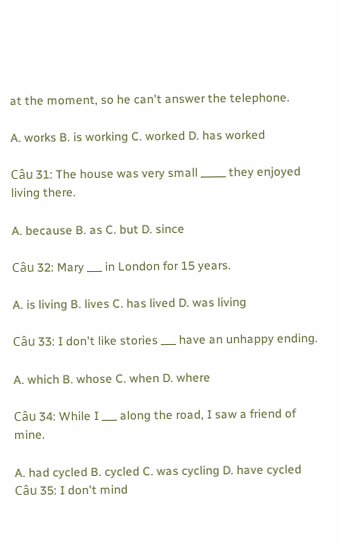at the moment, so he can't answer the telephone.

A. works B. is working C. worked D. has worked

Câu 31: The house was very small _____ they enjoyed living there.

A. because B. as C. but D. since

Câu 32: Mary ___ in London for 15 years.

A. is living B. lives C. has lived D. was living

Câu 33: I don't like stories ___ have an unhappy ending.

A. which B. whose C. when D. where

Câu 34: While I ___ along the road, I saw a friend of mine.

A. had cycled B. cycled C. was cycling D. have cycled
Câu 35: I don't mind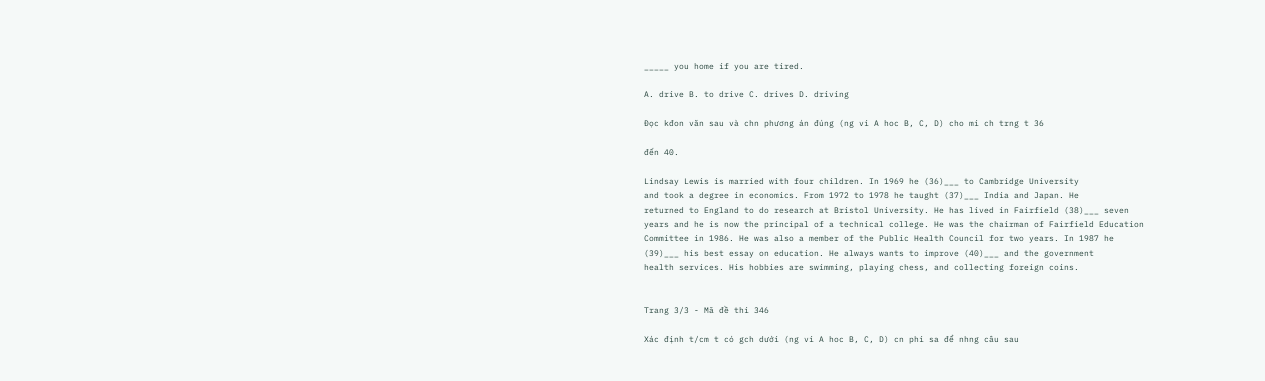_____ you home if you are tired.

A. drive B. to drive C. drives D. driving

Đọc kđon văn sau và chn phương án đúng (ng vi A hoc B, C, D) cho mi ch trng t 36

đến 40.

Lindsay Lewis is married with four children. In 1969 he (36)___ to Cambridge University
and took a degree in economics. From 1972 to 1978 he taught (37)___ India and Japan. He
returned to England to do research at Bristol University. He has lived in Fairfield (38)___ seven
years and he is now the principal of a technical college. He was the chairman of Fairfield Education
Committee in 1986. He was also a member of the Public Health Council for two years. In 1987 he
(39)___ his best essay on education. He always wants to improve (40)___ and the government
health services. His hobbies are swimming, playing chess, and collecting foreign coins.


Trang 3/3 - Mã đề thi 346

Xác định t/cm t có gch dưới (ng vi A hoc B, C, D) cn phi sa để nhng câu sau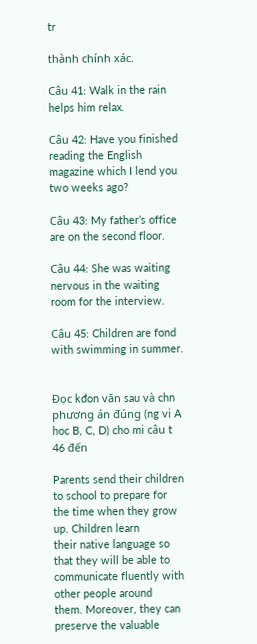tr

thành chính xác.

Câu 41: Walk in the rain helps him relax.

Câu 42: Have you finished reading the English magazine which I lend you two weeks ago?

Câu 43: My father’s office are on the second floor.

Câu 44: She was waiting nervous in the waiting room for the interview.

Câu 45: Children are fond with swimming in summer.


Đọc kđon văn sau và chn phương án đúng (ng vi A hoc B, C, D) cho mi câu t 46 đến

Parents send their children to school to prepare for the time when they grow up. Children learn
their native language so that they will be able to communicate fluently with other people around
them. Moreover, they can preserve the valuable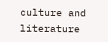culture and literature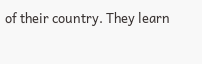of their country. They learn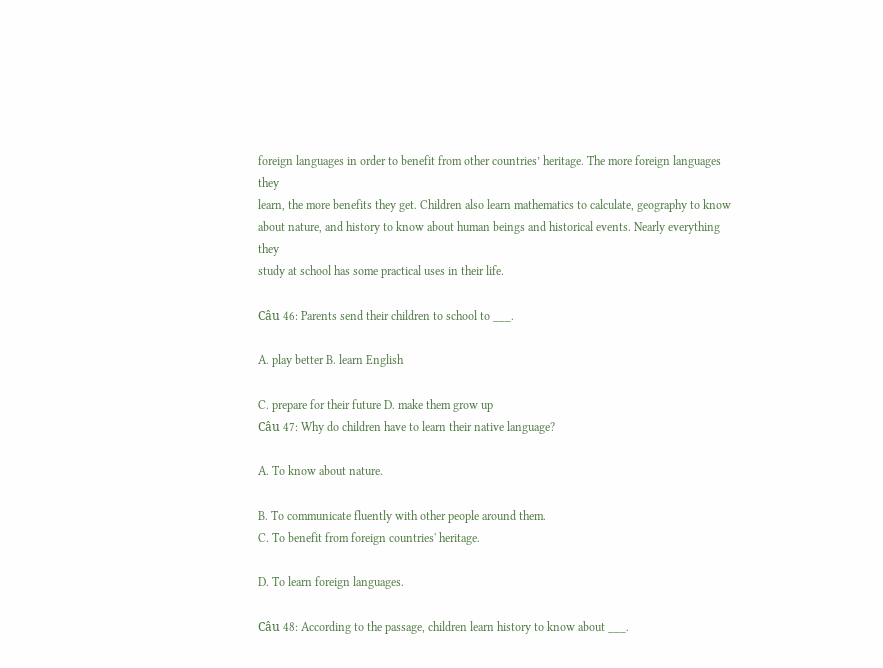foreign languages in order to benefit from other countries’ heritage. The more foreign languages they
learn, the more benefits they get. Children also learn mathematics to calculate, geography to know
about nature, and history to know about human beings and historical events. Nearly everything they
study at school has some practical uses in their life.

Câu 46: Parents send their children to school to ___.

A. play better B. learn English

C. prepare for their future D. make them grow up
Câu 47: Why do children have to learn their native language?

A. To know about nature.

B. To communicate fluently with other people around them.
C. To benefit from foreign countries' heritage.

D. To learn foreign languages.

Câu 48: According to the passage, children learn history to know about ___.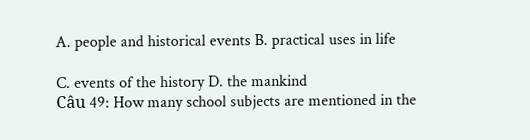A. people and historical events B. practical uses in life

C. events of the history D. the mankind
Câu 49: How many school subjects are mentioned in the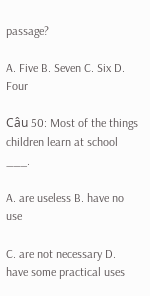passage?

A. Five B. Seven C. Six D. Four

Câu 50: Most of the things children learn at school ___.

A. are useless B. have no use

C. are not necessary D. have some practical uses